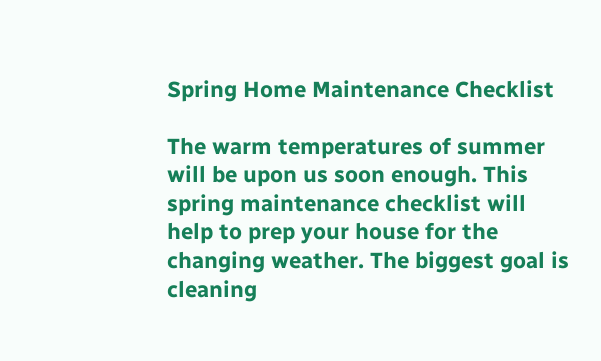Spring Home Maintenance Checklist

The warm temperatures of summer will be upon us soon enough. This spring maintenance checklist will help to prep your house for the changing weather. The biggest goal is cleaning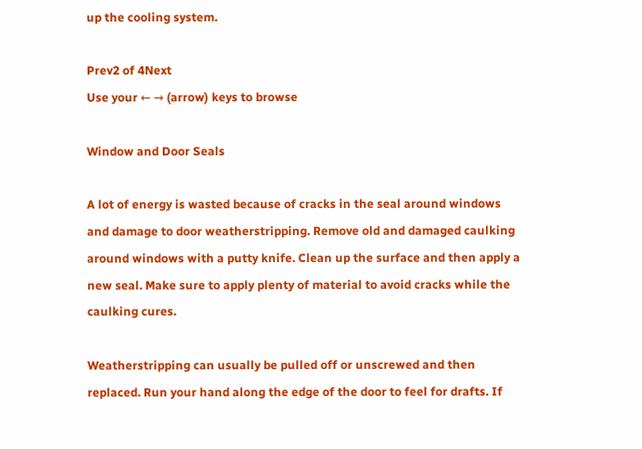up the cooling system.

Prev2 of 4Next
Use your ← → (arrow) keys to browse

Window and Door Seals

A lot of energy is wasted because of cracks in the seal around windows and damage to door weatherstripping. Remove old and damaged caulking around windows with a putty knife. Clean up the surface and then apply a new seal. Make sure to apply plenty of material to avoid cracks while the caulking cures.

Weatherstripping can usually be pulled off or unscrewed and then replaced. Run your hand along the edge of the door to feel for drafts. If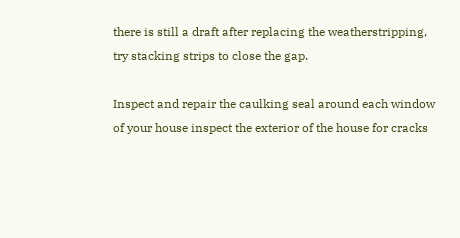there is still a draft after replacing the weatherstripping, try stacking strips to close the gap.

Inspect and repair the caulking seal around each window of your house inspect the exterior of the house for cracks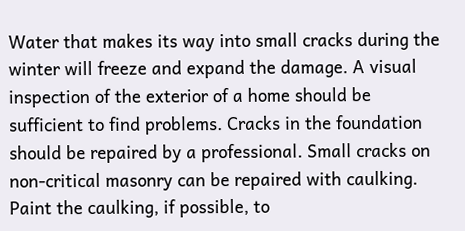Water that makes its way into small cracks during the winter will freeze and expand the damage. A visual inspection of the exterior of a home should be sufficient to find problems. Cracks in the foundation should be repaired by a professional. Small cracks on non-critical masonry can be repaired with caulking. Paint the caulking, if possible, to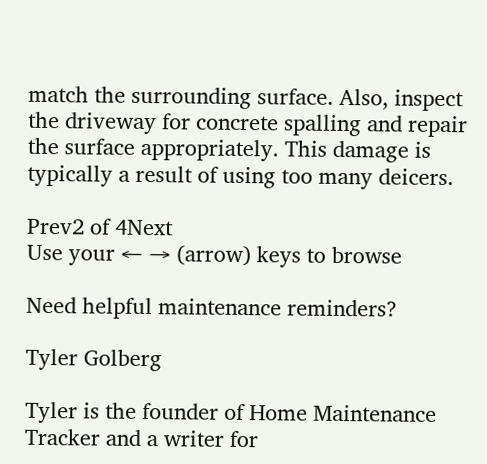match the surrounding surface. Also, inspect the driveway for concrete spalling and repair the surface appropriately. This damage is typically a result of using too many deicers.

Prev2 of 4Next
Use your ← → (arrow) keys to browse

Need helpful maintenance reminders?

Tyler Golberg

Tyler is the founder of Home Maintenance Tracker and a writer for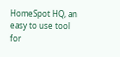HomeSpot HQ, an easy to use tool for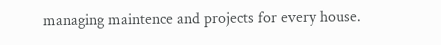managing maintence and projects for every house.